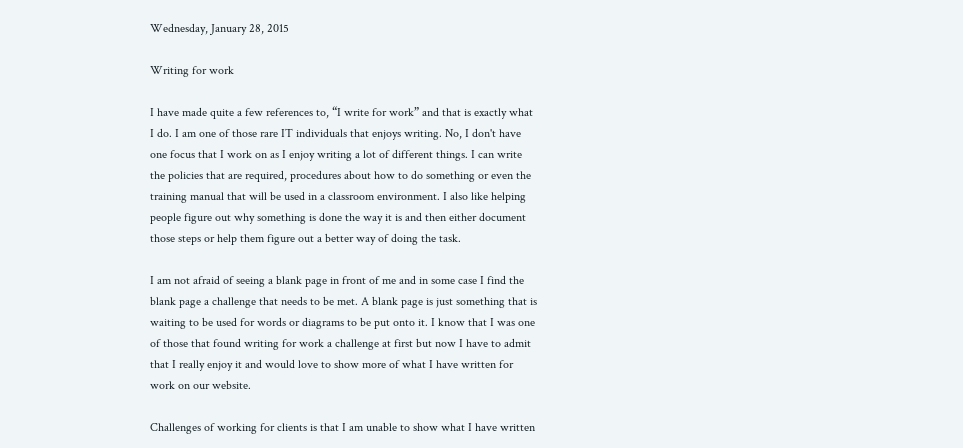Wednesday, January 28, 2015

Writing for work

I have made quite a few references to, “I write for work” and that is exactly what I do. I am one of those rare IT individuals that enjoys writing. No, I don't have one focus that I work on as I enjoy writing a lot of different things. I can write the policies that are required, procedures about how to do something or even the training manual that will be used in a classroom environment. I also like helping people figure out why something is done the way it is and then either document those steps or help them figure out a better way of doing the task.

I am not afraid of seeing a blank page in front of me and in some case I find the blank page a challenge that needs to be met. A blank page is just something that is waiting to be used for words or diagrams to be put onto it. I know that I was one of those that found writing for work a challenge at first but now I have to admit that I really enjoy it and would love to show more of what I have written for work on our website.

Challenges of working for clients is that I am unable to show what I have written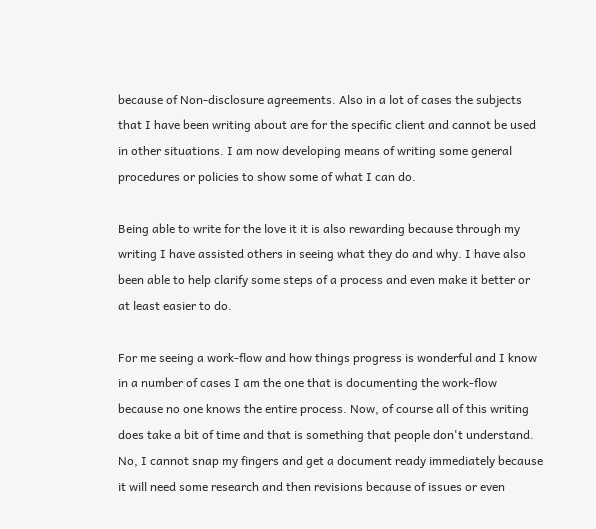because of Non-disclosure agreements. Also in a lot of cases the subjects that I have been writing about are for the specific client and cannot be used in other situations. I am now developing means of writing some general procedures or policies to show some of what I can do.

Being able to write for the love it it is also rewarding because through my writing I have assisted others in seeing what they do and why. I have also been able to help clarify some steps of a process and even make it better or at least easier to do.

For me seeing a work-flow and how things progress is wonderful and I know in a number of cases I am the one that is documenting the work-flow because no one knows the entire process. Now, of course all of this writing does take a bit of time and that is something that people don't understand. No, I cannot snap my fingers and get a document ready immediately because it will need some research and then revisions because of issues or even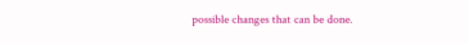possible changes that can be done.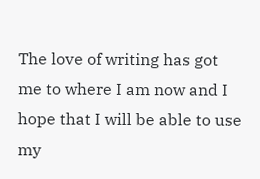The love of writing has got me to where I am now and I hope that I will be able to use my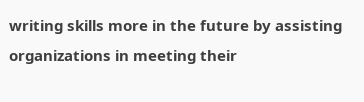writing skills more in the future by assisting organizations in meeting their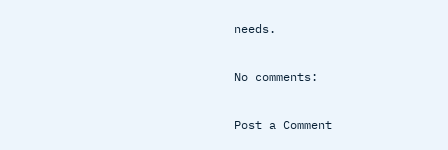needs.

No comments:

Post a Comment